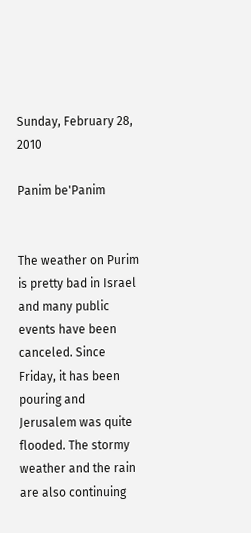Sunday, February 28, 2010

Panim be'Panim


The weather on Purim is pretty bad in Israel and many public events have been canceled. Since Friday, it has been pouring and Jerusalem was quite flooded. The stormy weather and the rain are also continuing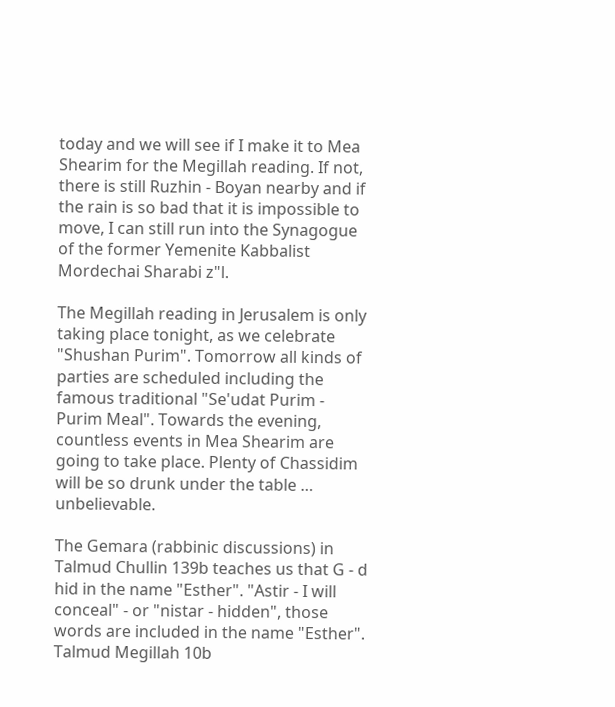today and we will see if I make it to Mea Shearim for the Megillah reading. If not, there is still Ruzhin - Boyan nearby and if the rain is so bad that it is impossible to move, I can still run into the Synagogue of the former Yemenite Kabbalist Mordechai Sharabi z"l.

The Megillah reading in Jerusalem is only taking place tonight, as we celebrate "Shushan Purim". Tomorrow all kinds of parties are scheduled including the famous traditional "Se'udat Purim - Purim Meal". Towards the evening, countless events in Mea Shearim are going to take place. Plenty of Chassidim will be so drunk under the table … unbelievable.

The Gemara (rabbinic discussions) in Talmud Chullin 139b teaches us that G - d hid in the name "Esther". "Astir - I will conceal" - or "nistar - hidden", those words are included in the name "Esther". Talmud Megillah 10b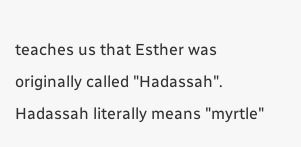teaches us that Esther was originally called "Hadassah". Hadassah literally means "myrtle"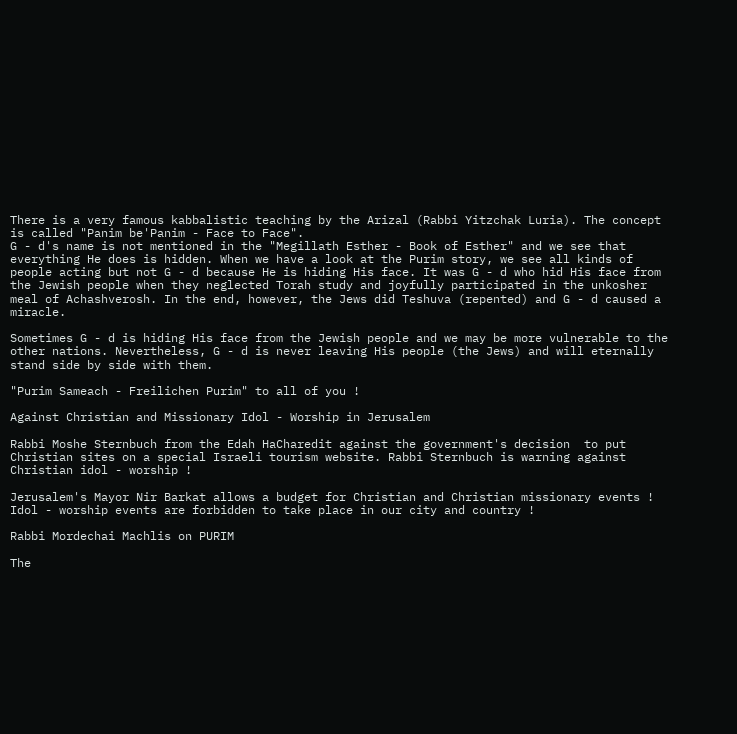There is a very famous kabbalistic teaching by the Arizal (Rabbi Yitzchak Luria). The concept is called "Panim be'Panim - Face to Face".
G - d's name is not mentioned in the "Megillath Esther - Book of Esther" and we see that everything He does is hidden. When we have a look at the Purim story, we see all kinds of people acting but not G - d because He is hiding His face. It was G - d who hid His face from the Jewish people when they neglected Torah study and joyfully participated in the unkosher meal of Achashverosh. In the end, however, the Jews did Teshuva (repented) and G - d caused a miracle.

Sometimes G - d is hiding His face from the Jewish people and we may be more vulnerable to the other nations. Nevertheless, G - d is never leaving His people (the Jews) and will eternally stand side by side with them.

"Purim Sameach - Freilichen Purim" to all of you !

Against Christian and Missionary Idol - Worship in Jerusalem

Rabbi Moshe Sternbuch from the Edah HaCharedit against the government's decision  to put Christian sites on a special Israeli tourism website. Rabbi Sternbuch is warning against Christian idol - worship !

Jerusalem's Mayor Nir Barkat allows a budget for Christian and Christian missionary events ! Idol - worship events are forbidden to take place in our city and country !

Rabbi Mordechai Machlis on PURIM

The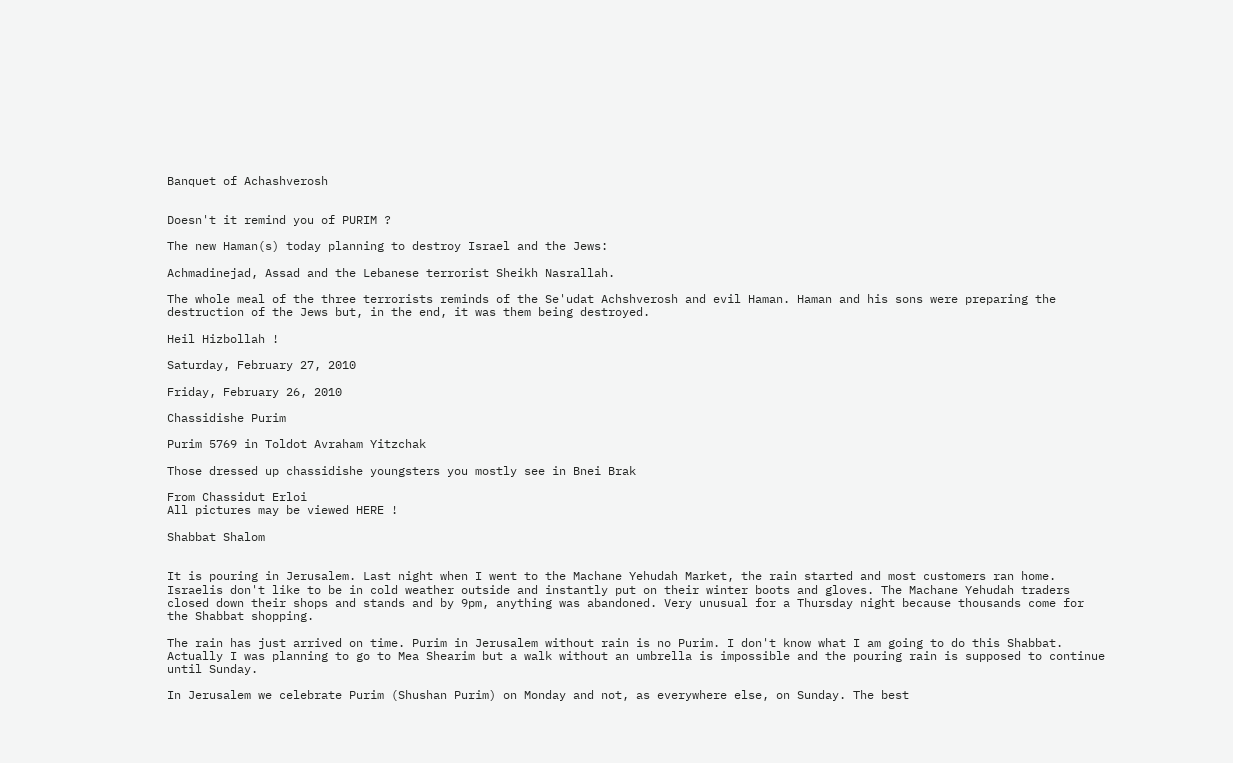Banquet of Achashverosh


Doesn't it remind you of PURIM ?

The new Haman(s) today planning to destroy Israel and the Jews:

Achmadinejad, Assad and the Lebanese terrorist Sheikh Nasrallah.

The whole meal of the three terrorists reminds of the Se'udat Achshverosh and evil Haman. Haman and his sons were preparing the destruction of the Jews but, in the end, it was them being destroyed.

Heil Hizbollah !

Saturday, February 27, 2010

Friday, February 26, 2010

Chassidishe Purim

Purim 5769 in Toldot Avraham Yitzchak

Those dressed up chassidishe youngsters you mostly see in Bnei Brak

From Chassidut Erloi
All pictures may be viewed HERE !

Shabbat Shalom


It is pouring in Jerusalem. Last night when I went to the Machane Yehudah Market, the rain started and most customers ran home. Israelis don't like to be in cold weather outside and instantly put on their winter boots and gloves. The Machane Yehudah traders closed down their shops and stands and by 9pm, anything was abandoned. Very unusual for a Thursday night because thousands come for the Shabbat shopping.

The rain has just arrived on time. Purim in Jerusalem without rain is no Purim. I don't know what I am going to do this Shabbat. Actually I was planning to go to Mea Shearim but a walk without an umbrella is impossible and the pouring rain is supposed to continue until Sunday.

In Jerusalem we celebrate Purim (Shushan Purim) on Monday and not, as everywhere else, on Sunday. The best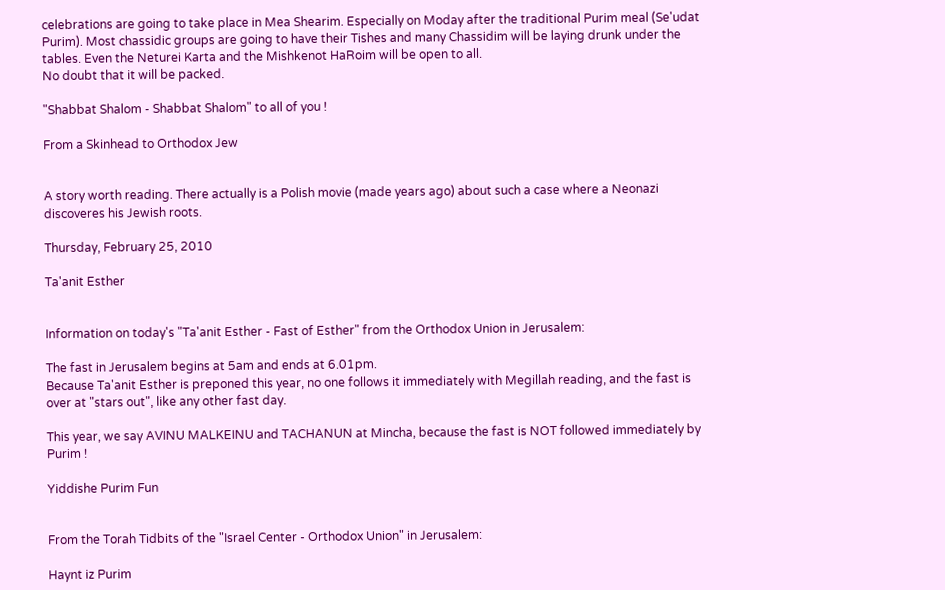celebrations are going to take place in Mea Shearim. Especially on Moday after the traditional Purim meal (Se'udat Purim). Most chassidic groups are going to have their Tishes and many Chassidim will be laying drunk under the tables. Even the Neturei Karta and the Mishkenot HaRoim will be open to all.
No doubt that it will be packed.

"Shabbat Shalom - Shabbat Shalom" to all of you !

From a Skinhead to Orthodox Jew


A story worth reading. There actually is a Polish movie (made years ago) about such a case where a Neonazi discoveres his Jewish roots.

Thursday, February 25, 2010

Ta'anit Esther


Information on today's "Ta'anit Esther - Fast of Esther" from the Orthodox Union in Jerusalem:

The fast in Jerusalem begins at 5am and ends at 6.01pm.
Because Ta'anit Esther is preponed this year, no one follows it immediately with Megillah reading, and the fast is over at "stars out", like any other fast day.

This year, we say AVINU MALKEINU and TACHANUN at Mincha, because the fast is NOT followed immediately by Purim !

Yiddishe Purim Fun


From the Torah Tidbits of the "Israel Center - Orthodox Union" in Jerusalem:

Haynt iz Purim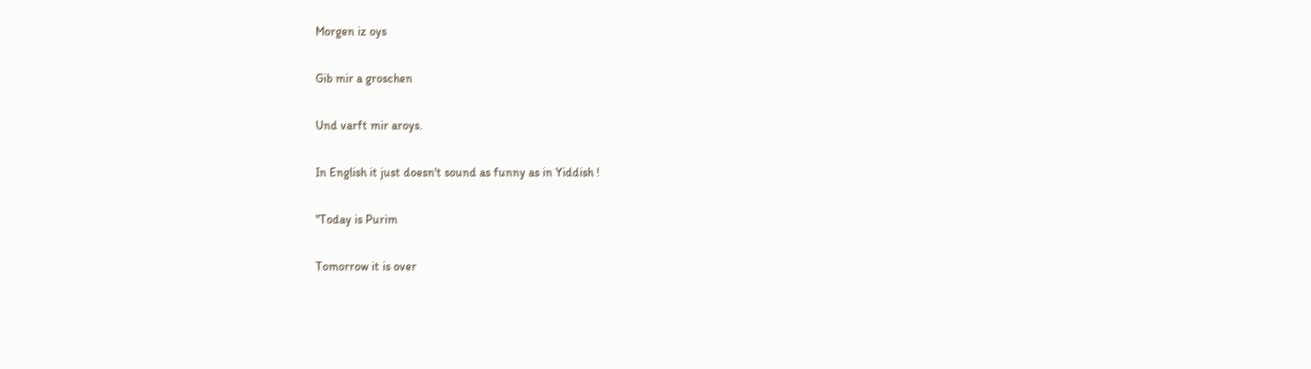Morgen iz oys

Gib mir a groschen

Und varft mir aroys.

In English it just doesn't sound as funny as in Yiddish !

"Today is Purim

Tomorrow it is over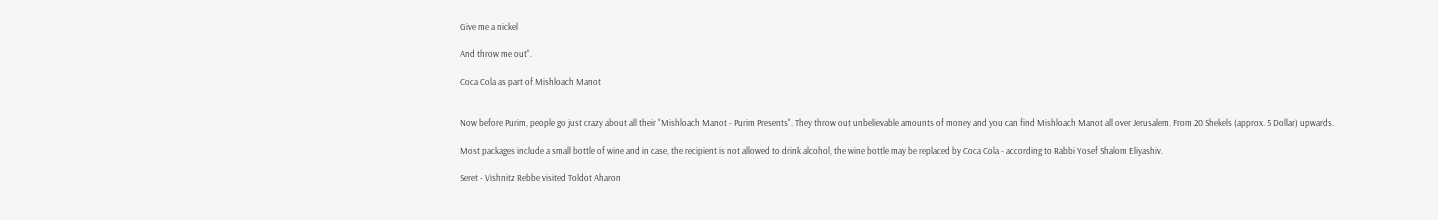Give me a nickel

And throw me out".

Coca Cola as part of Mishloach Manot


Now before Purim, people go just crazy about all their "Mishloach Manot - Purim Presents". They throw out unbelievable amounts of money and you can find Mishloach Manot all over Jerusalem. From 20 Shekels (approx. 5 Dollar) upwards.

Most packages include a small bottle of wine and in case, the recipient is not allowed to drink alcohol, the wine bottle may be replaced by Coca Cola - according to Rabbi Yosef Shalom Eliyashiv.

Seret - Vishnitz Rebbe visited Toldot Aharon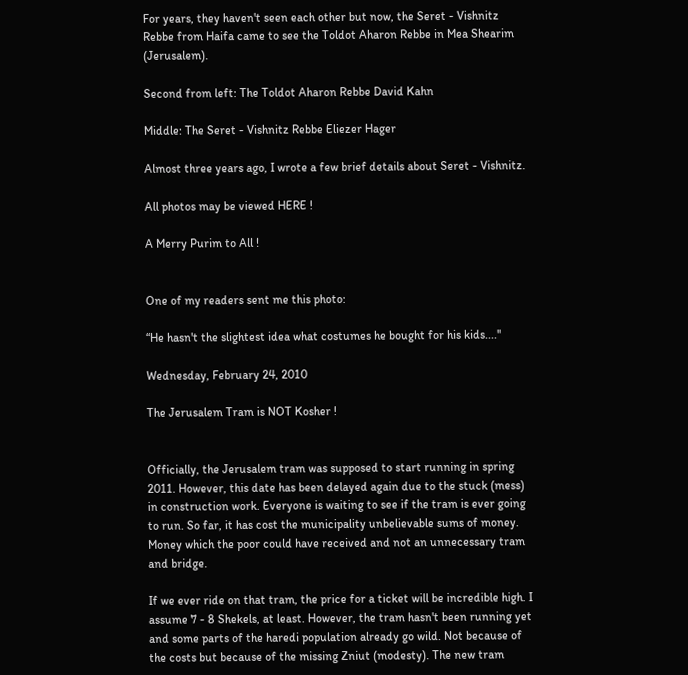For years, they haven't seen each other but now, the Seret - Vishnitz Rebbe from Haifa came to see the Toldot Aharon Rebbe in Mea Shearim (Jerusalem).

Second from left: The Toldot Aharon Rebbe David Kahn

Middle: The Seret - Vishnitz Rebbe Eliezer Hager

Almost three years ago, I wrote a few brief details about Seret - Vishnitz.

All photos may be viewed HERE !

A Merry Purim to All !


One of my readers sent me this photo:

“He hasn't the slightest idea what costumes he bought for his kids....''

Wednesday, February 24, 2010

The Jerusalem Tram is NOT Kosher !


Officially, the Jerusalem tram was supposed to start running in spring 2011. However, this date has been delayed again due to the stuck (mess) in construction work. Everyone is waiting to see if the tram is ever going to run. So far, it has cost the municipality unbelievable sums of money. Money which the poor could have received and not an unnecessary tram and bridge.

If we ever ride on that tram, the price for a ticket will be incredible high. I assume 7 - 8 Shekels, at least. However, the tram hasn't been running yet and some parts of the haredi population already go wild. Not because of the costs but because of the missing Zniut (modesty). The new tram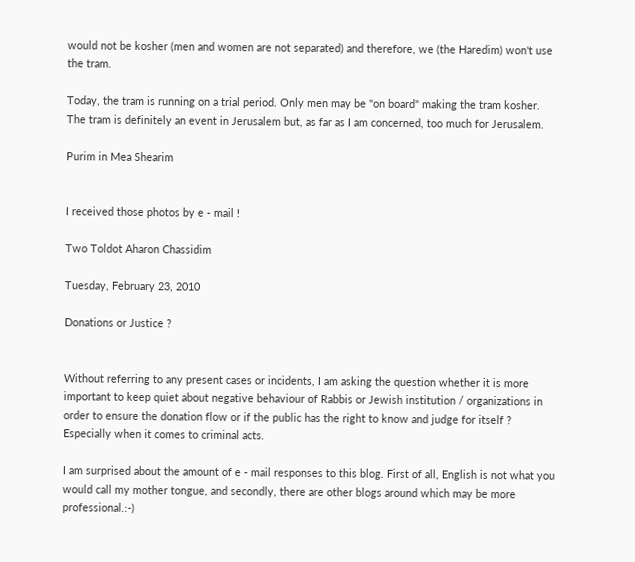would not be kosher (men and women are not separated) and therefore, we (the Haredim) won't use the tram.

Today, the tram is running on a trial period. Only men may be "on board" making the tram kosher. The tram is definitely an event in Jerusalem but, as far as I am concerned, too much for Jerusalem.

Purim in Mea Shearim


I received those photos by e - mail !

Two Toldot Aharon Chassidim

Tuesday, February 23, 2010

Donations or Justice ?


Without referring to any present cases or incidents, I am asking the question whether it is more important to keep quiet about negative behaviour of Rabbis or Jewish institution / organizations in order to ensure the donation flow or if the public has the right to know and judge for itself ? Especially when it comes to criminal acts.

I am surprised about the amount of e - mail responses to this blog. First of all, English is not what you would call my mother tongue, and secondly, there are other blogs around which may be more professional.:-)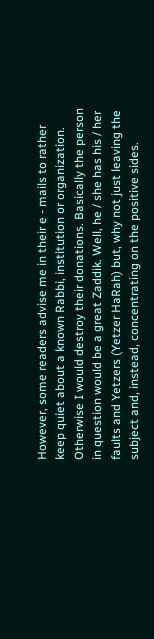However, some readers advise me in their e - mails to rather keep quiet about a known Rabbi, institution or organization. Otherwise I would destroy their donations. Basically the person in question would be a great Zaddik. Well, he / she has his / her faults and Yetzers (Yetzer HaRah) but, why not just leaving the subject and, instead, concentrating on the positive sides.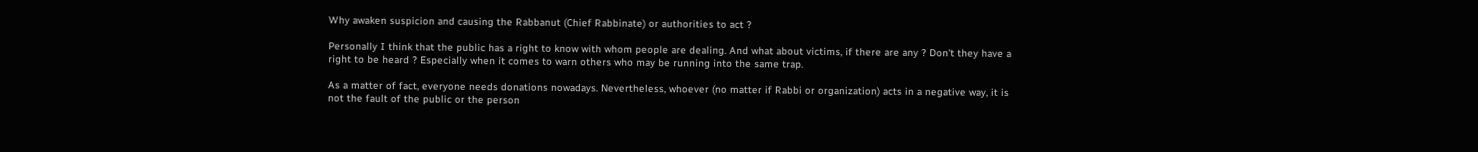Why awaken suspicion and causing the Rabbanut (Chief Rabbinate) or authorities to act ?

Personally I think that the public has a right to know with whom people are dealing. And what about victims, if there are any ? Don't they have a right to be heard ? Especially when it comes to warn others who may be running into the same trap.

As a matter of fact, everyone needs donations nowadays. Nevertheless, whoever (no matter if Rabbi or organization) acts in a negative way, it is not the fault of the public or the person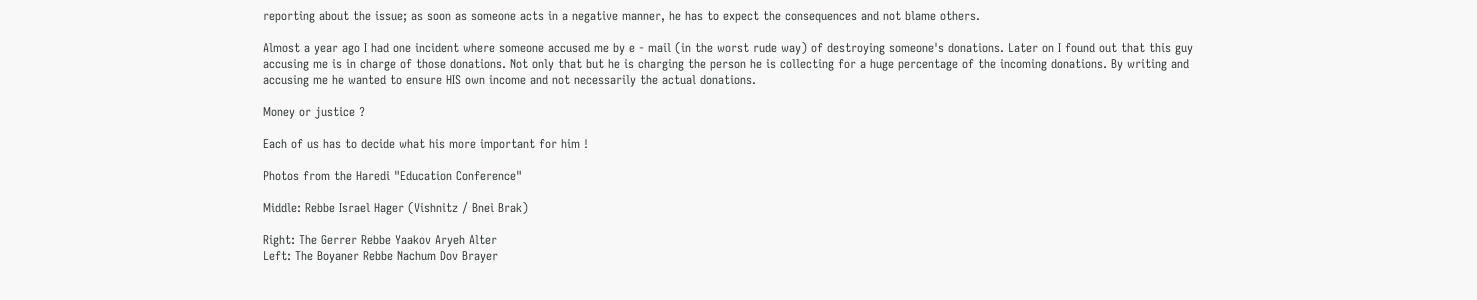reporting about the issue; as soon as someone acts in a negative manner, he has to expect the consequences and not blame others.

Almost a year ago I had one incident where someone accused me by e - mail (in the worst rude way) of destroying someone's donations. Later on I found out that this guy accusing me is in charge of those donations. Not only that but he is charging the person he is collecting for a huge percentage of the incoming donations. By writing and accusing me he wanted to ensure HIS own income and not necessarily the actual donations.

Money or justice ?

Each of us has to decide what his more important for him !

Photos from the Haredi "Education Conference"

Middle: Rebbe Israel Hager (Vishnitz / Bnei Brak)

Right: The Gerrer Rebbe Yaakov Aryeh Alter
Left: The Boyaner Rebbe Nachum Dov Brayer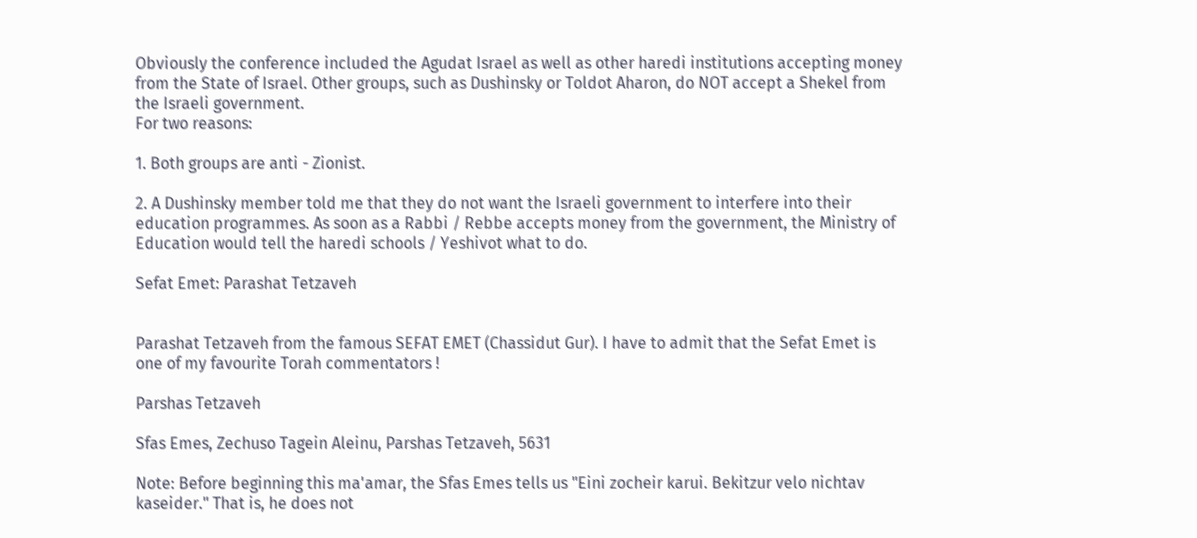Obviously the conference included the Agudat Israel as well as other haredi institutions accepting money from the State of Israel. Other groups, such as Dushinsky or Toldot Aharon, do NOT accept a Shekel from the Israeli government.
For two reasons:

1. Both groups are anti - Zionist.

2. A Dushinsky member told me that they do not want the Israeli government to interfere into their education programmes. As soon as a Rabbi / Rebbe accepts money from the government, the Ministry of Education would tell the haredi schools / Yeshivot what to do.

Sefat Emet: Parashat Tetzaveh


Parashat Tetzaveh from the famous SEFAT EMET (Chassidut Gur). I have to admit that the Sefat Emet is one of my favourite Torah commentators !

Parshas Tetzaveh

Sfas Emes, Zechuso Tagein Aleinu, Parshas Tetzaveh, 5631

Note: Before beginning this ma'amar, the Sfas Emes tells us "Eini zocheir karui. Bekitzur velo nichtav kaseider." That is, he does not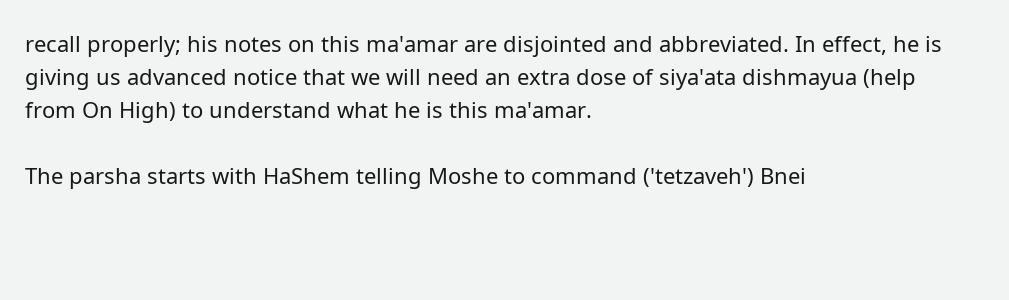recall properly; his notes on this ma'amar are disjointed and abbreviated. In effect, he is giving us advanced notice that we will need an extra dose of siya'ata dishmayua (help from On High) to understand what he is this ma'amar.

The parsha starts with HaShem telling Moshe to command ('tetzaveh') Bnei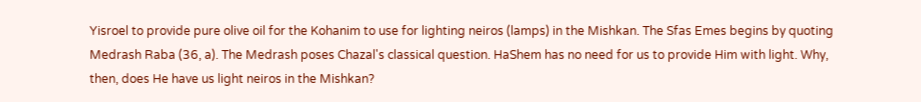Yisroel to provide pure olive oil for the Kohanim to use for lighting neiros (lamps) in the Mishkan. The Sfas Emes begins by quoting Medrash Raba (36, a). The Medrash poses Chazal's classical question. HaShem has no need for us to provide Him with light. Why, then, does He have us light neiros in the Mishkan?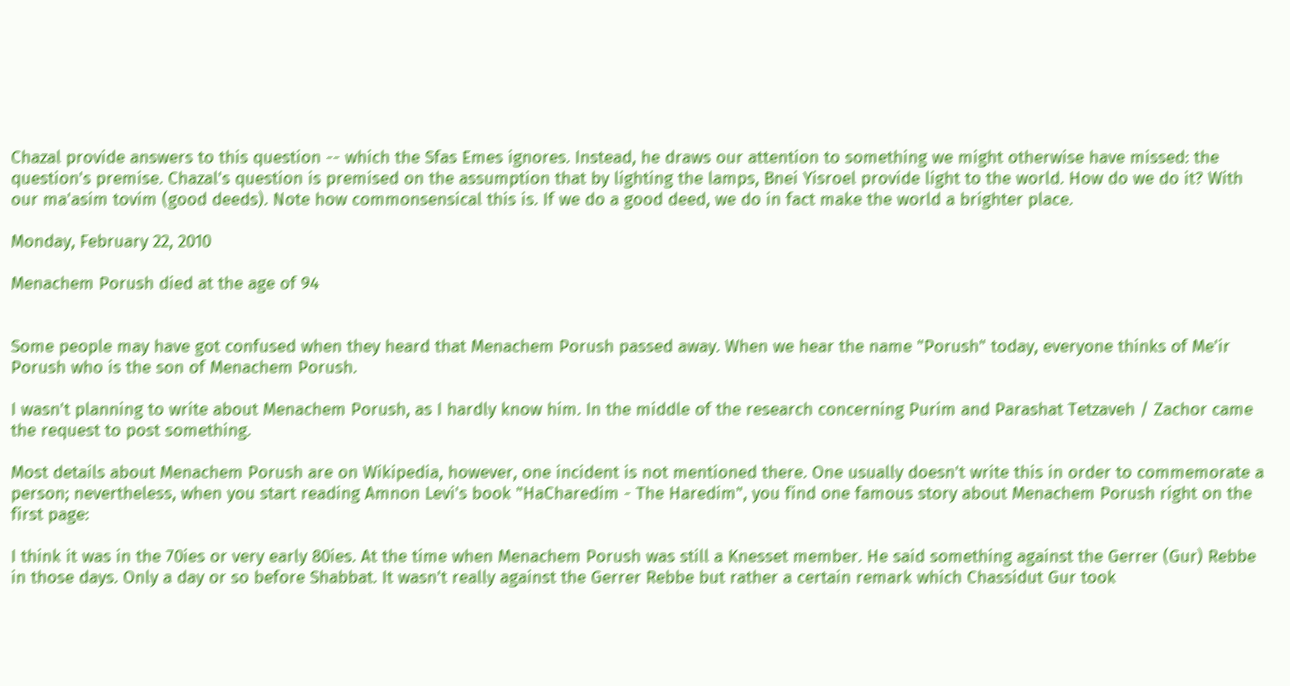Chazal provide answers to this question -- which the Sfas Emes ignores. Instead, he draws our attention to something we might otherwise have missed: the question's premise. Chazal's question is premised on the assumption that by lighting the lamps, Bnei Yisroel provide light to the world. How do we do it? With our ma'asim tovim (good deeds). Note how commonsensical this is. If we do a good deed, we do in fact make the world a brighter place.

Monday, February 22, 2010

Menachem Porush died at the age of 94


Some people may have got confused when they heard that Menachem Porush passed away. When we hear the name "Porush" today, everyone thinks of Me'ir Porush who is the son of Menachem Porush.

I wasn't planning to write about Menachem Porush, as I hardly know him. In the middle of the research concerning Purim and Parashat Tetzaveh / Zachor came the request to post something.

Most details about Menachem Porush are on Wikipedia, however, one incident is not mentioned there. One usually doesn't write this in order to commemorate a person; nevertheless, when you start reading Amnon Levi's book "HaCharedim - The Haredim", you find one famous story about Menachem Porush right on the first page:

I think it was in the 70ies or very early 80ies. At the time when Menachem Porush was still a Knesset member. He said something against the Gerrer (Gur) Rebbe in those days. Only a day or so before Shabbat. It wasn't really against the Gerrer Rebbe but rather a certain remark which Chassidut Gur took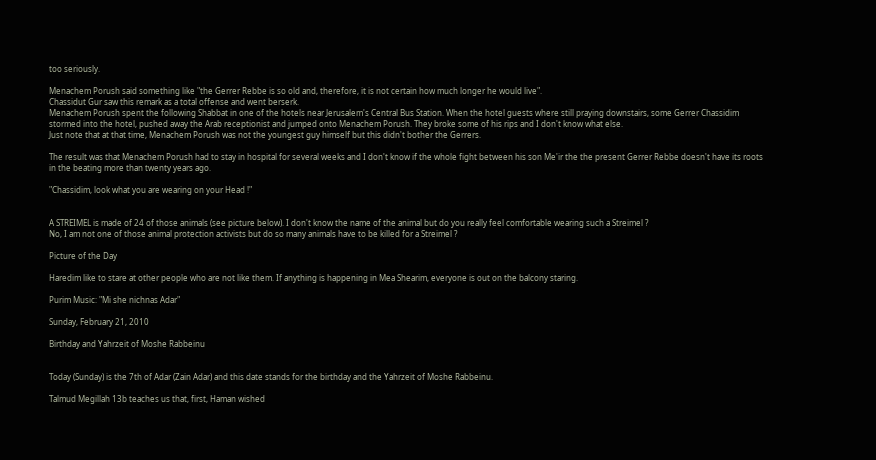too seriously.

Menachem Porush said something like "the Gerrer Rebbe is so old and, therefore, it is not certain how much longer he would live".
Chassidut Gur saw this remark as a total offense and went berserk.
Menachem Porush spent the following Shabbat in one of the hotels near Jerusalem's Central Bus Station. When the hotel guests where still praying downstairs, some Gerrer Chassidim stormed into the hotel, pushed away the Arab receptionist and jumped onto Menachem Porush. They broke some of his rips and I don't know what else.
Just note that at that time, Menachem Porush was not the youngest guy himself but this didn't bother the Gerrers.

The result was that Menachem Porush had to stay in hospital for several weeks and I don't know if the whole fight between his son Me'ir the the present Gerrer Rebbe doesn't have its roots in the beating more than twenty years ago.

"Chassidim, look what you are wearing on your Head !"


A STREIMEL is made of 24 of those animals (see picture below). I don't know the name of the animal but do you really feel comfortable wearing such a Streimel ?
No, I am not one of those animal protection activists but do so many animals have to be killed for a Streimel ?

Picture of the Day

Haredim like to stare at other people who are not like them. If anything is happening in Mea Shearim, everyone is out on the balcony staring.

Purim Music: "Mi she nichnas Adar"

Sunday, February 21, 2010

Birthday and Yahrzeit of Moshe Rabbeinu


Today (Sunday) is the 7th of Adar (Zain Adar) and this date stands for the birthday and the Yahrzeit of Moshe Rabbeinu.

Talmud Megillah 13b teaches us that, first, Haman wished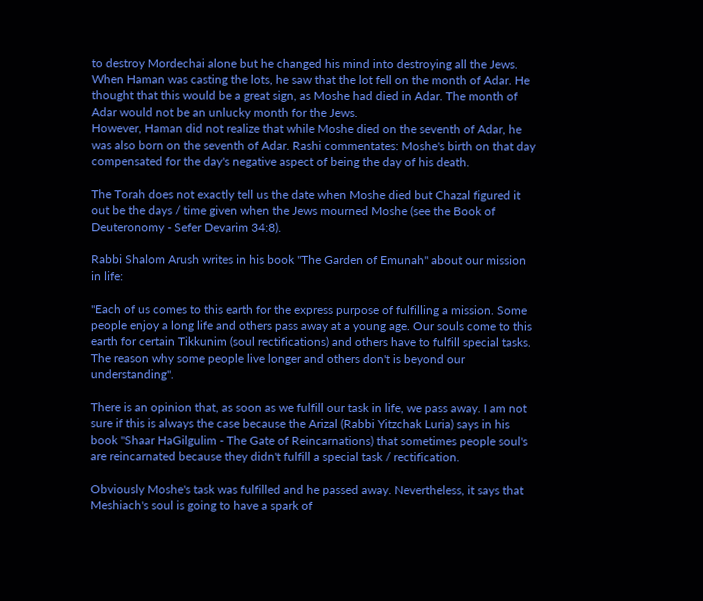to destroy Mordechai alone but he changed his mind into destroying all the Jews. When Haman was casting the lots, he saw that the lot fell on the month of Adar. He thought that this would be a great sign, as Moshe had died in Adar. The month of Adar would not be an unlucky month for the Jews.
However, Haman did not realize that while Moshe died on the seventh of Adar, he was also born on the seventh of Adar. Rashi commentates: Moshe's birth on that day compensated for the day's negative aspect of being the day of his death.

The Torah does not exactly tell us the date when Moshe died but Chazal figured it out be the days / time given when the Jews mourned Moshe (see the Book of Deuteronomy - Sefer Devarim 34:8).

Rabbi Shalom Arush writes in his book "The Garden of Emunah" about our mission in life:

"Each of us comes to this earth for the express purpose of fulfilling a mission. Some people enjoy a long life and others pass away at a young age. Our souls come to this earth for certain Tikkunim (soul rectifications) and others have to fulfill special tasks. The reason why some people live longer and others don't is beyond our understanding".

There is an opinion that, as soon as we fulfill our task in life, we pass away. I am not sure if this is always the case because the Arizal (Rabbi Yitzchak Luria) says in his book "Shaar HaGilgulim - The Gate of Reincarnations) that sometimes people soul's are reincarnated because they didn't fulfill a special task / rectification.

Obviously Moshe's task was fulfilled and he passed away. Nevertheless, it says that Meshiach's soul is going to have a spark of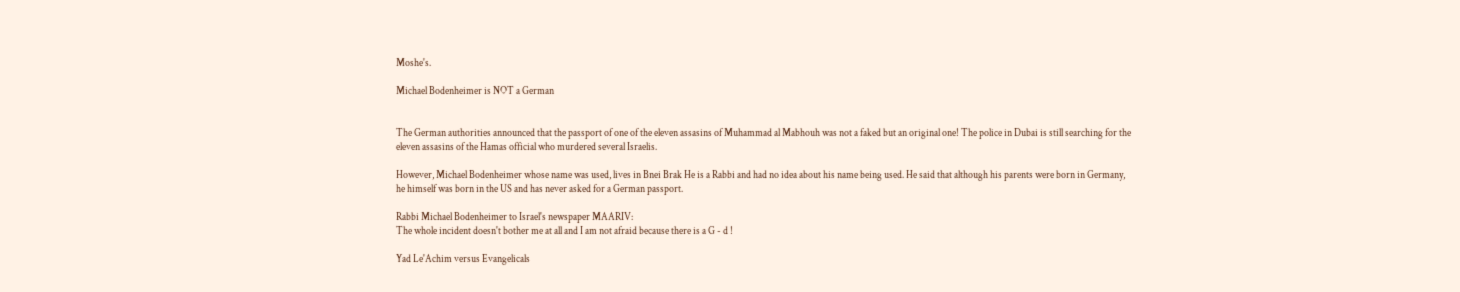Moshe's.

Michael Bodenheimer is NOT a German


The German authorities announced that the passport of one of the eleven assasins of Muhammad al Mabhouh was not a faked but an original one! The police in Dubai is still searching for the eleven assasins of the Hamas official who murdered several Israelis.

However, Michael Bodenheimer whose name was used, lives in Bnei Brak He is a Rabbi and had no idea about his name being used. He said that although his parents were born in Germany, he himself was born in the US and has never asked for a German passport.

Rabbi Michael Bodenheimer to Israel's newspaper MAARIV:
The whole incident doesn't bother me at all and I am not afraid because there is a G - d !

Yad Le'Achim versus Evangelicals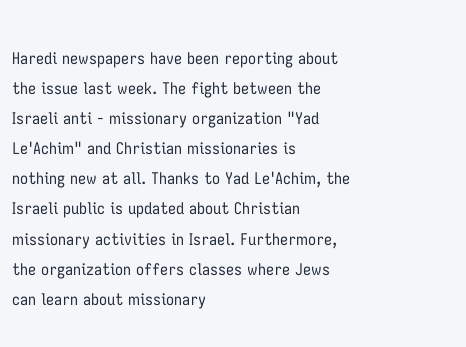Haredi newspapers have been reporting about the issue last week. The fight between the Israeli anti - missionary organization "Yad Le'Achim" and Christian missionaries is nothing new at all. Thanks to Yad Le'Achim, the Israeli public is updated about Christian missionary activities in Israel. Furthermore, the organization offers classes where Jews can learn about missionary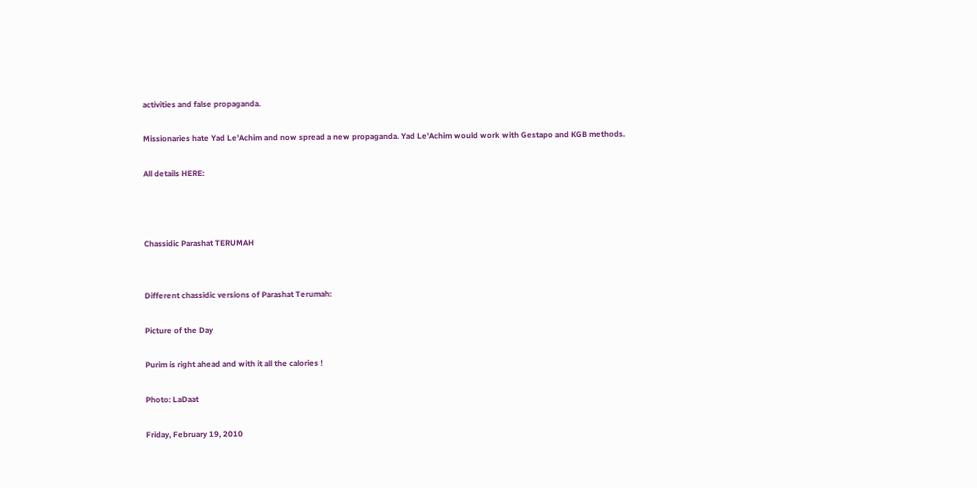activities and false propaganda.

Missionaries hate Yad Le'Achim and now spread a new propaganda. Yad Le'Achim would work with Gestapo and KGB methods.

All details HERE:



Chassidic Parashat TERUMAH


Different chassidic versions of Parashat Terumah:

Picture of the Day

Purim is right ahead and with it all the calories !

Photo: LaDaat

Friday, February 19, 2010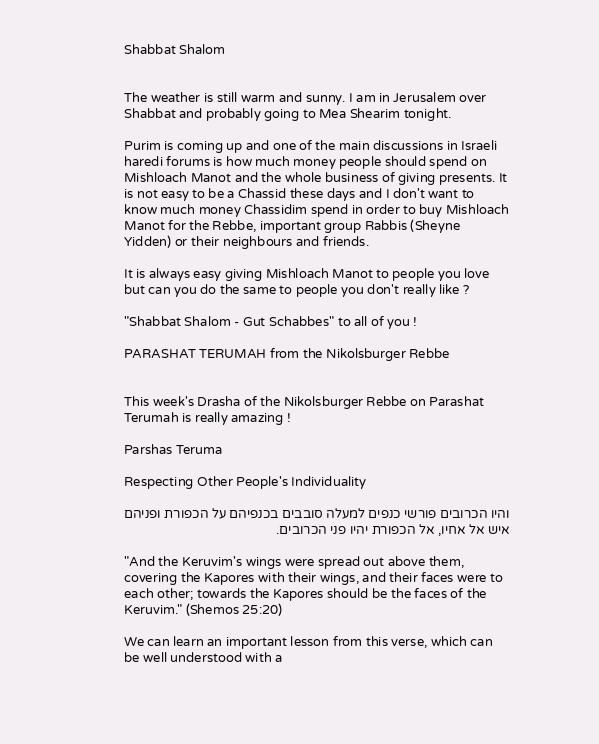Shabbat Shalom


The weather is still warm and sunny. I am in Jerusalem over Shabbat and probably going to Mea Shearim tonight.

Purim is coming up and one of the main discussions in Israeli haredi forums is how much money people should spend on Mishloach Manot and the whole business of giving presents. It is not easy to be a Chassid these days and I don't want to know much money Chassidim spend in order to buy Mishloach Manot for the Rebbe, important group Rabbis (Sheyne Yidden) or their neighbours and friends.

It is always easy giving Mishloach Manot to people you love but can you do the same to people you don't really like ?

"Shabbat Shalom - Gut Schabbes" to all of you !

PARASHAT TERUMAH from the Nikolsburger Rebbe


This week's Drasha of the Nikolsburger Rebbe on Parashat Terumah is really amazing !

Parshas Teruma

Respecting Other People's Individuality

והיו הכרובים פורשי כנפים למעלה סובבים בכנפיהם על הכפורת ופניהם איש אל אחיו, אל הכפורת יהיו פני הכרובים.

"And the Keruvim's wings were spread out above them, covering the Kapores with their wings, and their faces were to each other; towards the Kapores should be the faces of the Keruvim." (Shemos 25:20)

We can learn an important lesson from this verse, which can be well understood with a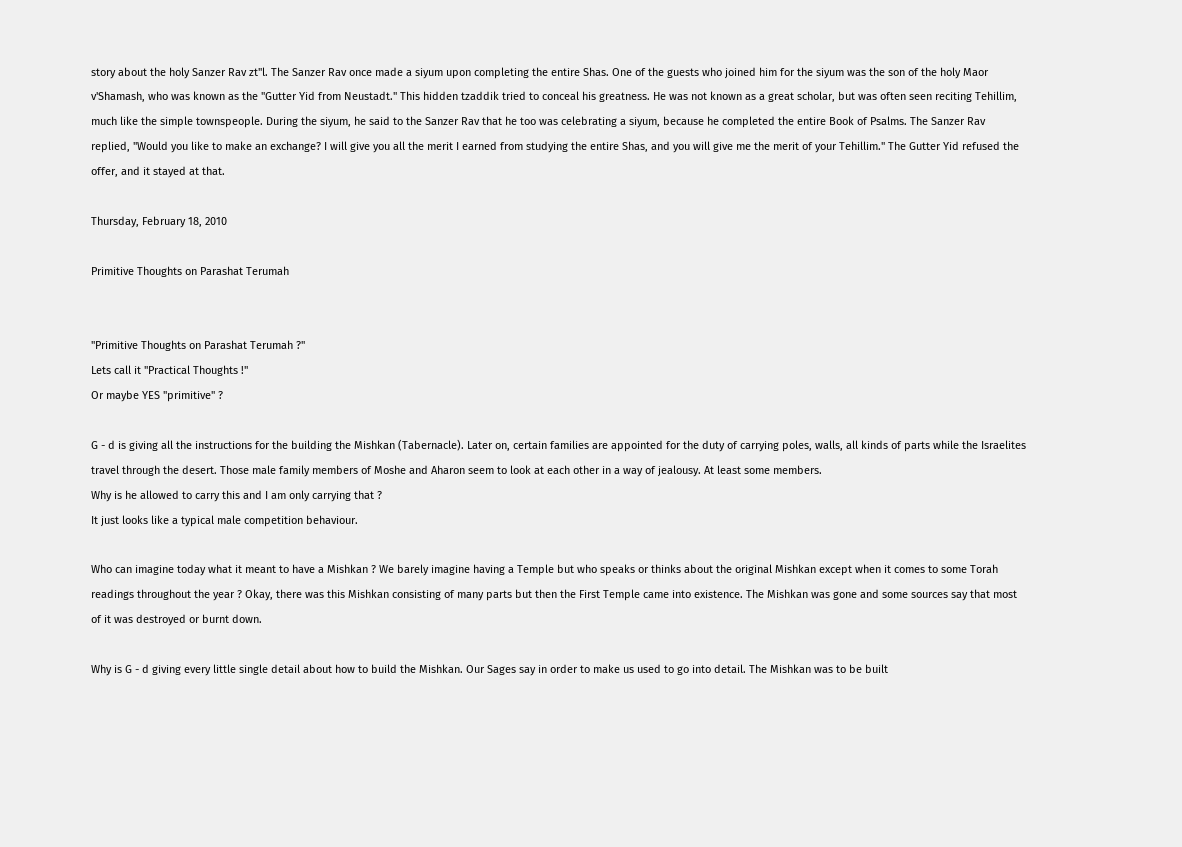story about the holy Sanzer Rav zt"l. The Sanzer Rav once made a siyum upon completing the entire Shas. One of the guests who joined him for the siyum was the son of the holy Maor v'Shamash, who was known as the "Gutter Yid from Neustadt." This hidden tzaddik tried to conceal his greatness. He was not known as a great scholar, but was often seen reciting Tehillim, much like the simple townspeople. During the siyum, he said to the Sanzer Rav that he too was celebrating a siyum, because he completed the entire Book of Psalms. The Sanzer Rav replied, "Would you like to make an exchange? I will give you all the merit I earned from studying the entire Shas, and you will give me the merit of your Tehillim." The Gutter Yid refused the offer, and it stayed at that.

Thursday, February 18, 2010

Primitive Thoughts on Parashat Terumah


"Primitive Thoughts on Parashat Terumah ?"
Lets call it "Practical Thoughts !"
Or maybe YES "primitive" ?

G - d is giving all the instructions for the building the Mishkan (Tabernacle). Later on, certain families are appointed for the duty of carrying poles, walls, all kinds of parts while the Israelites travel through the desert. Those male family members of Moshe and Aharon seem to look at each other in a way of jealousy. At least some members.
Why is he allowed to carry this and I am only carrying that ?
It just looks like a typical male competition behaviour.

Who can imagine today what it meant to have a Mishkan ? We barely imagine having a Temple but who speaks or thinks about the original Mishkan except when it comes to some Torah readings throughout the year ? Okay, there was this Mishkan consisting of many parts but then the First Temple came into existence. The Mishkan was gone and some sources say that most of it was destroyed or burnt down.

Why is G - d giving every little single detail about how to build the Mishkan. Our Sages say in order to make us used to go into detail. The Mishkan was to be built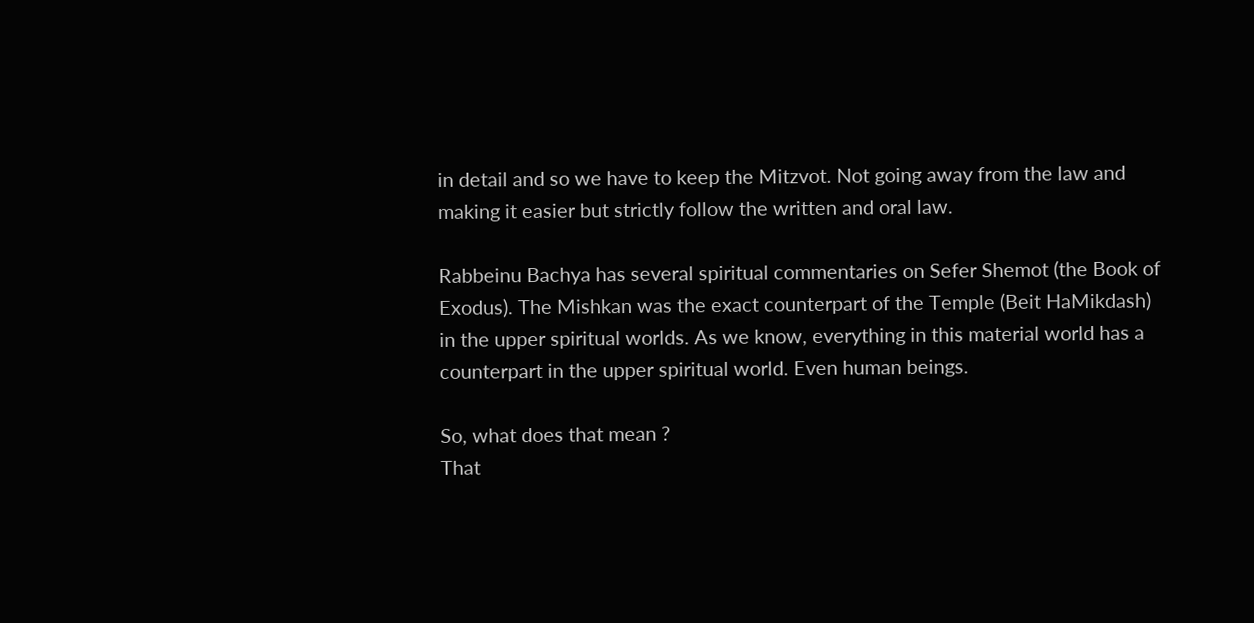in detail and so we have to keep the Mitzvot. Not going away from the law and making it easier but strictly follow the written and oral law.

Rabbeinu Bachya has several spiritual commentaries on Sefer Shemot (the Book of Exodus). The Mishkan was the exact counterpart of the Temple (Beit HaMikdash) in the upper spiritual worlds. As we know, everything in this material world has a counterpart in the upper spiritual world. Even human beings.

So, what does that mean ?
That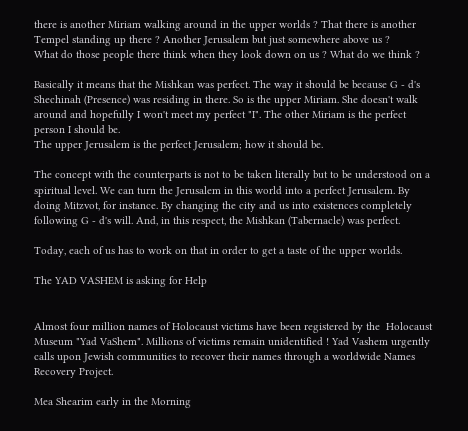there is another Miriam walking around in the upper worlds ? That there is another Tempel standing up there ? Another Jerusalem but just somewhere above us ?
What do those people there think when they look down on us ? What do we think ?

Basically it means that the Mishkan was perfect. The way it should be because G - d's Shechinah (Presence) was residing in there. So is the upper Miriam. She doesn't walk around and hopefully I won't meet my perfect "I". The other Miriam is the perfect person I should be.
The upper Jerusalem is the perfect Jerusalem; how it should be.

The concept with the counterparts is not to be taken literally but to be understood on a spiritual level. We can turn the Jerusalem in this world into a perfect Jerusalem. By doing Mitzvot, for instance. By changing the city and us into existences completely following G - d's will. And, in this respect, the Mishkan (Tabernacle) was perfect.

Today, each of us has to work on that in order to get a taste of the upper worlds.

The YAD VASHEM is asking for Help


Almost four million names of Holocaust victims have been registered by the  Holocaust Museum "Yad VaShem". Millions of victims remain unidentified ! Yad Vashem urgently calls upon Jewish communities to recover their names through a worldwide Names Recovery Project.

Mea Shearim early in the Morning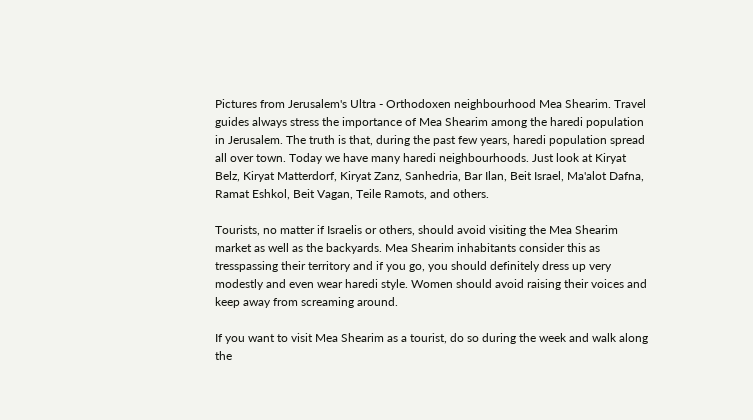Pictures from Jerusalem's Ultra - Orthodoxen neighbourhood Mea Shearim. Travel guides always stress the importance of Mea Shearim among the haredi population in Jerusalem. The truth is that, during the past few years, haredi population spread all over town. Today we have many haredi neighbourhoods. Just look at Kiryat Belz, Kiryat Matterdorf, Kiryat Zanz, Sanhedria, Bar Ilan, Beit Israel, Ma'alot Dafna, Ramat Eshkol, Beit Vagan, Teile Ramots, and others.

Tourists, no matter if Israelis or others, should avoid visiting the Mea Shearim market as well as the backyards. Mea Shearim inhabitants consider this as tresspassing their territory and if you go, you should definitely dress up very modestly and even wear haredi style. Women should avoid raising their voices and keep away from screaming around.

If you want to visit Mea Shearim as a tourist, do so during the week and walk along the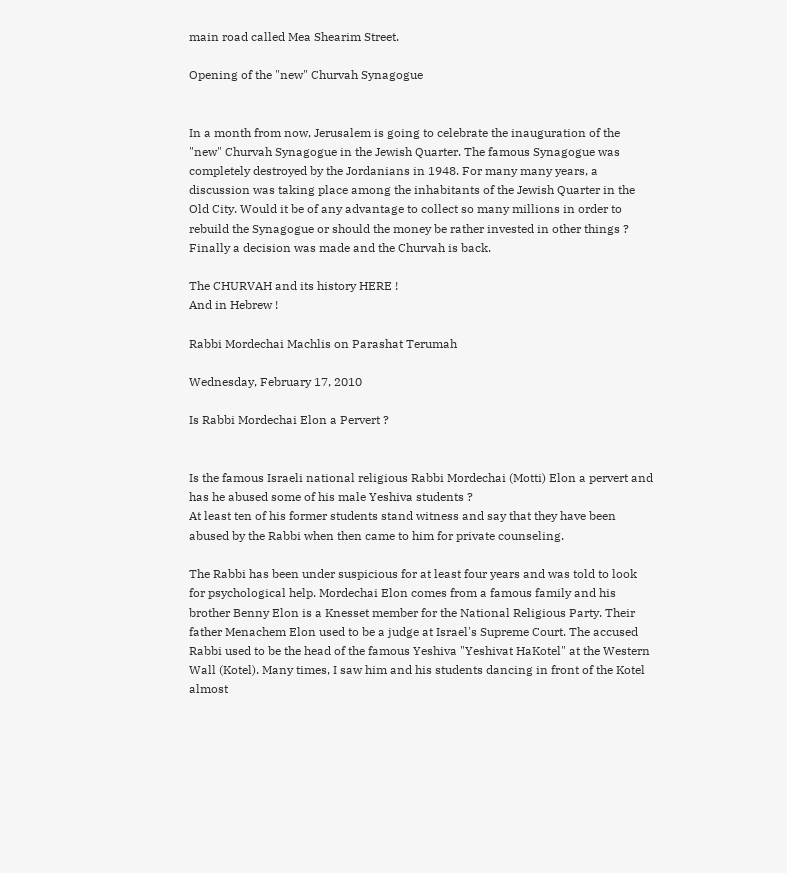main road called Mea Shearim Street.

Opening of the "new" Churvah Synagogue


In a month from now, Jerusalem is going to celebrate the inauguration of the "new" Churvah Synagogue in the Jewish Quarter. The famous Synagogue was completely destroyed by the Jordanians in 1948. For many many years, a discussion was taking place among the inhabitants of the Jewish Quarter in the Old City. Would it be of any advantage to collect so many millions in order to rebuild the Synagogue or should the money be rather invested in other things ? Finally a decision was made and the Churvah is back.

The CHURVAH and its history HERE !
And in Hebrew !

Rabbi Mordechai Machlis on Parashat Terumah

Wednesday, February 17, 2010

Is Rabbi Mordechai Elon a Pervert ?


Is the famous Israeli national religious Rabbi Mordechai (Motti) Elon a pervert and has he abused some of his male Yeshiva students ?
At least ten of his former students stand witness and say that they have been abused by the Rabbi when then came to him for private counseling.

The Rabbi has been under suspicious for at least four years and was told to look for psychological help. Mordechai Elon comes from a famous family and his brother Benny Elon is a Knesset member for the National Religious Party. Their father Menachem Elon used to be a judge at Israel's Supreme Court. The accused Rabbi used to be the head of the famous Yeshiva "Yeshivat HaKotel" at the Western Wall (Kotel). Many times, I saw him and his students dancing in front of the Kotel almost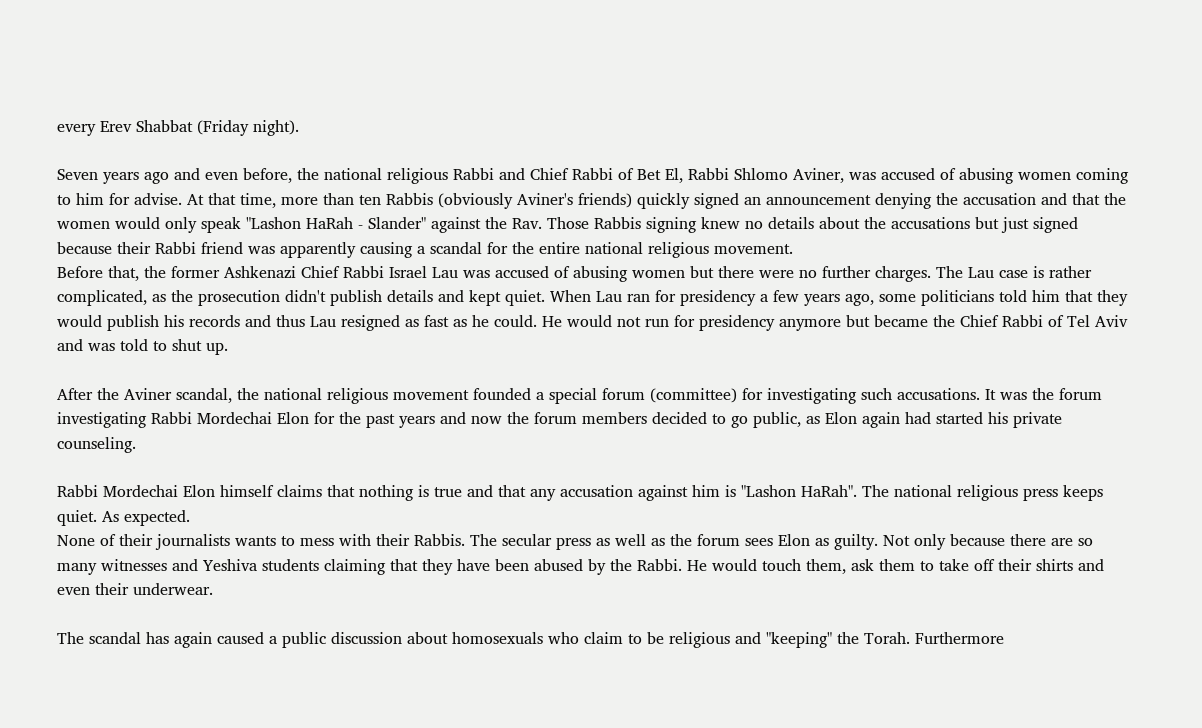every Erev Shabbat (Friday night).

Seven years ago and even before, the national religious Rabbi and Chief Rabbi of Bet El, Rabbi Shlomo Aviner, was accused of abusing women coming to him for advise. At that time, more than ten Rabbis (obviously Aviner's friends) quickly signed an announcement denying the accusation and that the women would only speak "Lashon HaRah - Slander" against the Rav. Those Rabbis signing knew no details about the accusations but just signed because their Rabbi friend was apparently causing a scandal for the entire national religious movement.
Before that, the former Ashkenazi Chief Rabbi Israel Lau was accused of abusing women but there were no further charges. The Lau case is rather complicated, as the prosecution didn't publish details and kept quiet. When Lau ran for presidency a few years ago, some politicians told him that they would publish his records and thus Lau resigned as fast as he could. He would not run for presidency anymore but became the Chief Rabbi of Tel Aviv and was told to shut up.

After the Aviner scandal, the national religious movement founded a special forum (committee) for investigating such accusations. It was the forum investigating Rabbi Mordechai Elon for the past years and now the forum members decided to go public, as Elon again had started his private counseling.

Rabbi Mordechai Elon himself claims that nothing is true and that any accusation against him is "Lashon HaRah". The national religious press keeps quiet. As expected.
None of their journalists wants to mess with their Rabbis. The secular press as well as the forum sees Elon as guilty. Not only because there are so many witnesses and Yeshiva students claiming that they have been abused by the Rabbi. He would touch them, ask them to take off their shirts and even their underwear.

The scandal has again caused a public discussion about homosexuals who claim to be religious and "keeping" the Torah. Furthermore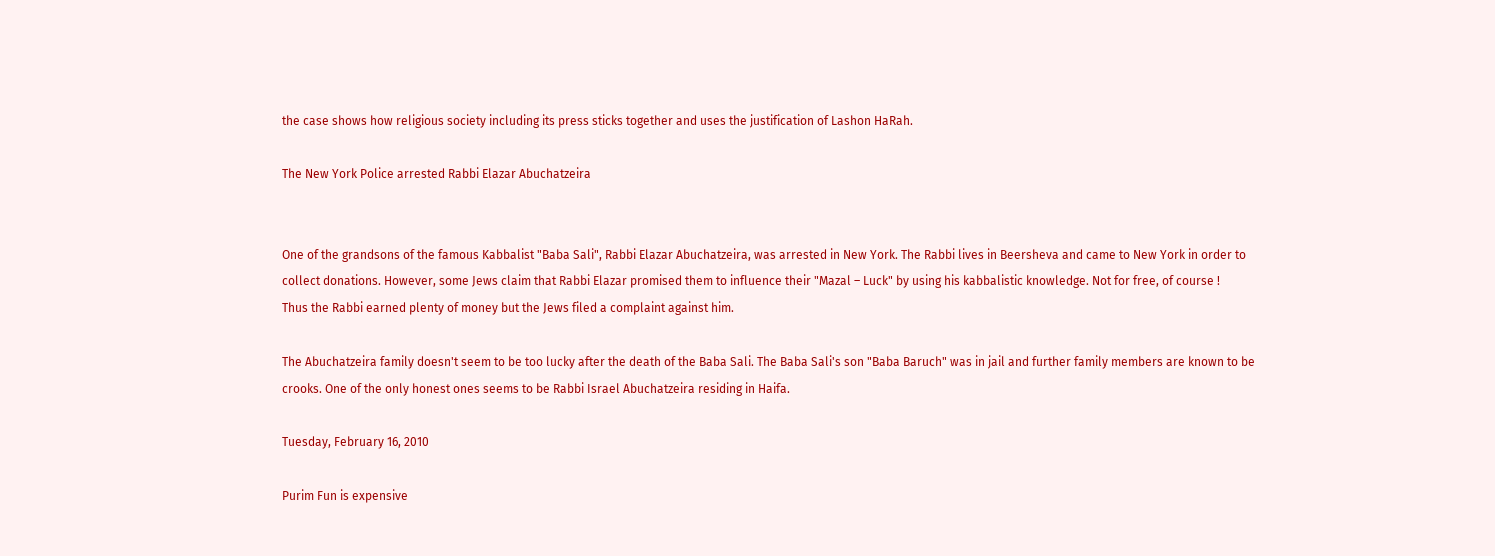the case shows how religious society including its press sticks together and uses the justification of Lashon HaRah.

The New York Police arrested Rabbi Elazar Abuchatzeira


One of the grandsons of the famous Kabbalist "Baba Sali", Rabbi Elazar Abuchatzeira, was arrested in New York. The Rabbi lives in Beersheva and came to New York in order to collect donations. However, some Jews claim that Rabbi Elazar promised them to influence their "Mazal – Luck" by using his kabbalistic knowledge. Not for free, of course !
Thus the Rabbi earned plenty of money but the Jews filed a complaint against him.

The Abuchatzeira family doesn't seem to be too lucky after the death of the Baba Sali. The Baba Sali's son "Baba Baruch" was in jail and further family members are known to be crooks. One of the only honest ones seems to be Rabbi Israel Abuchatzeira residing in Haifa.

Tuesday, February 16, 2010

Purim Fun is expensive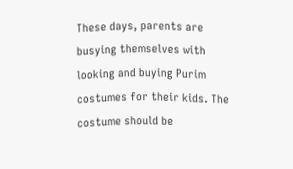These days, parents are busying themselves with looking and buying Purim costumes for their kids. The costume should be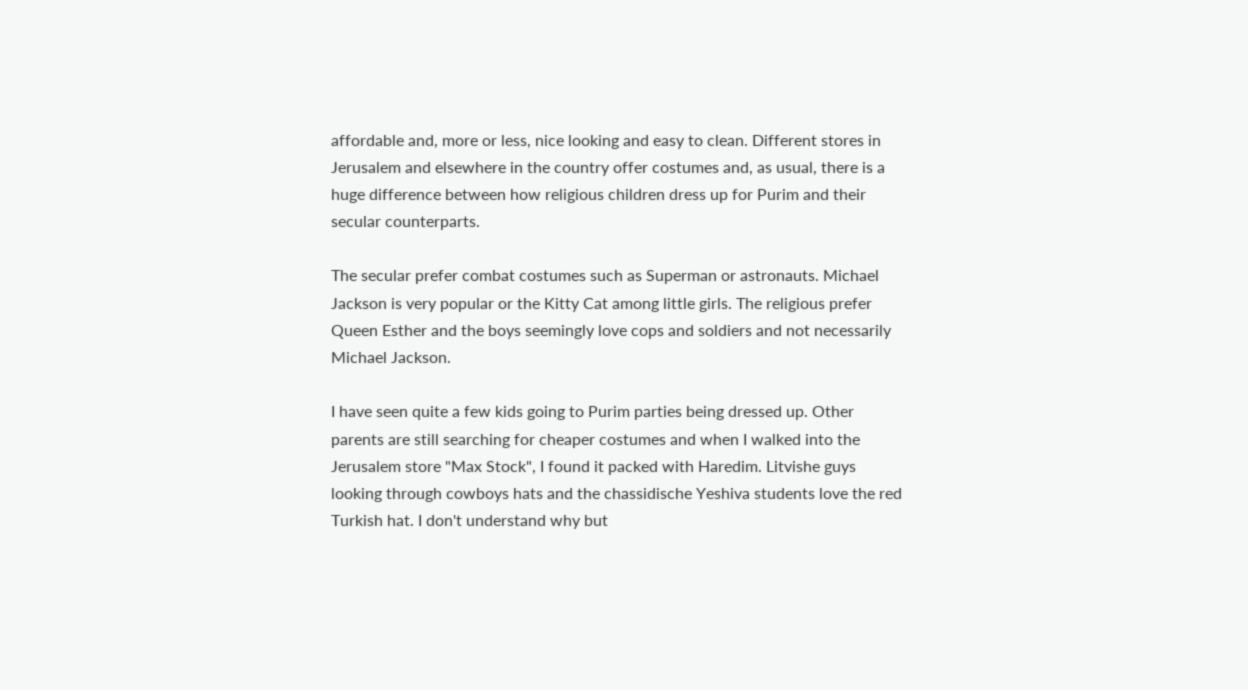affordable and, more or less, nice looking and easy to clean. Different stores in Jerusalem and elsewhere in the country offer costumes and, as usual, there is a huge difference between how religious children dress up for Purim and their secular counterparts.

The secular prefer combat costumes such as Superman or astronauts. Michael Jackson is very popular or the Kitty Cat among little girls. The religious prefer Queen Esther and the boys seemingly love cops and soldiers and not necessarily Michael Jackson.

I have seen quite a few kids going to Purim parties being dressed up. Other parents are still searching for cheaper costumes and when I walked into the Jerusalem store "Max Stock", I found it packed with Haredim. Litvishe guys looking through cowboys hats and the chassidische Yeshiva students love the red Turkish hat. I don't understand why but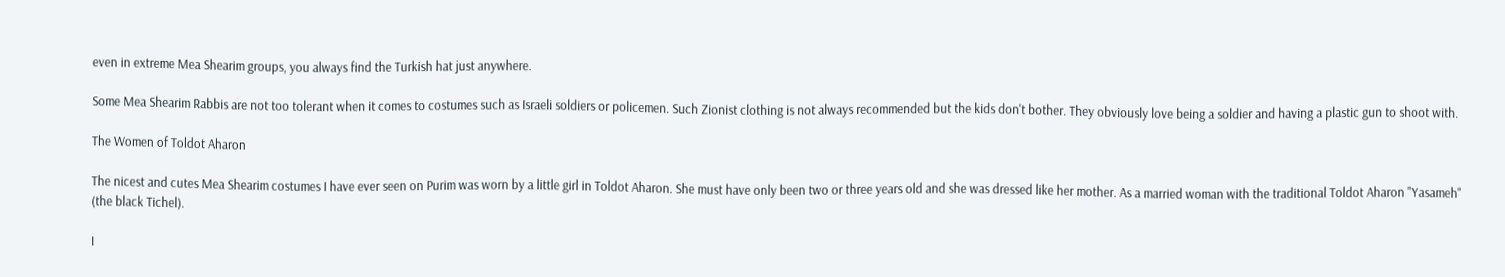even in extreme Mea Shearim groups, you always find the Turkish hat just anywhere.

Some Mea Shearim Rabbis are not too tolerant when it comes to costumes such as Israeli soldiers or policemen. Such Zionist clothing is not always recommended but the kids don't bother. They obviously love being a soldier and having a plastic gun to shoot with.

The Women of Toldot Aharon

The nicest and cutes Mea Shearim costumes I have ever seen on Purim was worn by a little girl in Toldot Aharon. She must have only been two or three years old and she was dressed like her mother. As a married woman with the traditional Toldot Aharon "Yasameh" (the black Tichel).

I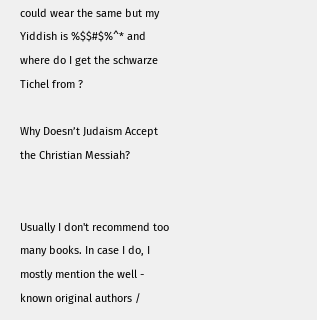could wear the same but my Yiddish is %$$#$%^* and where do I get the schwarze Tichel from ?

Why Doesn’t Judaism Accept the Christian Messiah?


Usually I don't recommend too many books. In case I do, I mostly mention the well - known original authors /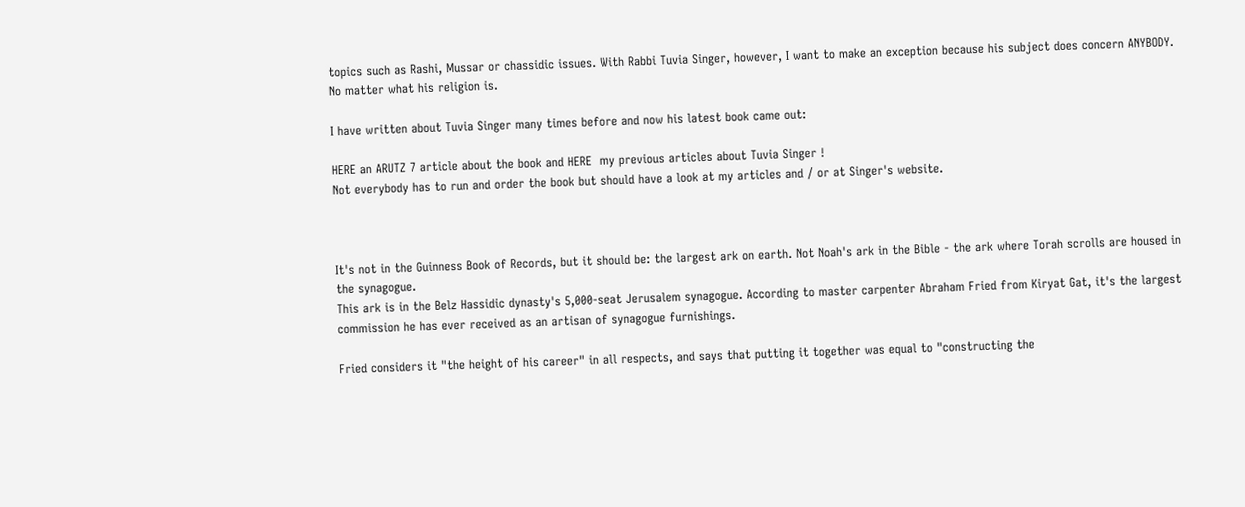topics such as Rashi, Mussar or chassidic issues. With Rabbi Tuvia Singer, however, I want to make an exception because his subject does concern ANYBODY. No matter what his religion is.

I have written about Tuvia Singer many times before and now his latest book came out:

HERE an ARUTZ 7 article about the book and HERE  my previous articles about Tuvia Singer !
Not everybody has to run and order the book but should have a look at my articles and / or at Singer's website.



It's not in the Guinness Book of Records, but it should be: the largest ark on earth. Not Noah's ark in the Bible - the ark where Torah scrolls are housed in the synagogue.
This ark is in the Belz Hassidic dynasty's 5,000-seat Jerusalem synagogue. According to master carpenter Abraham Fried from Kiryat Gat, it's the largest commission he has ever received as an artisan of synagogue furnishings.

Fried considers it "the height of his career" in all respects, and says that putting it together was equal to "constructing the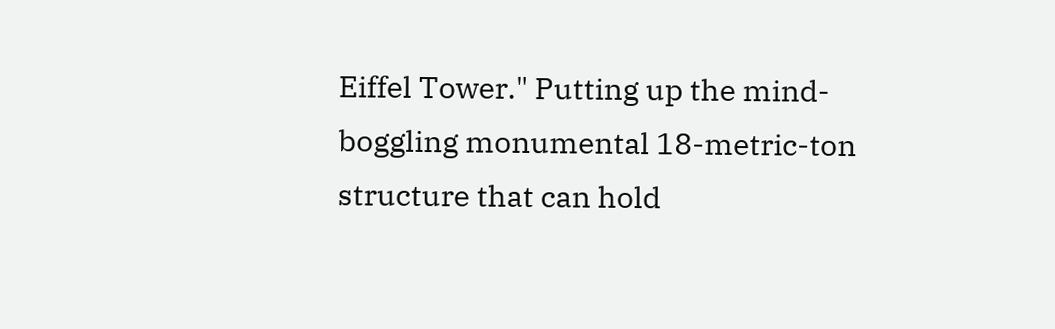Eiffel Tower." Putting up the mind-boggling monumental 18-metric-ton structure that can hold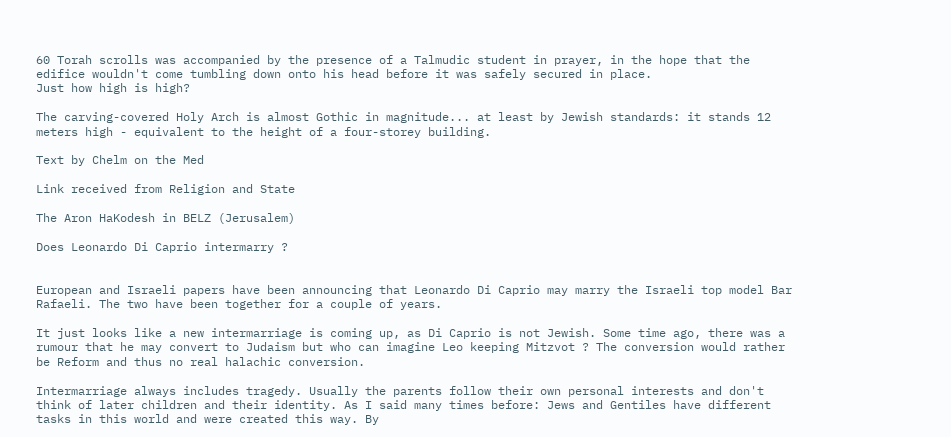60 Torah scrolls was accompanied by the presence of a Talmudic student in prayer, in the hope that the edifice wouldn't come tumbling down onto his head before it was safely secured in place.
Just how high is high?

The carving-covered Holy Arch is almost Gothic in magnitude... at least by Jewish standards: it stands 12 meters high - equivalent to the height of a four-storey building.

Text by Chelm on the Med

Link received from Religion and State

The Aron HaKodesh in BELZ (Jerusalem)

Does Leonardo Di Caprio intermarry ?


European and Israeli papers have been announcing that Leonardo Di Caprio may marry the Israeli top model Bar Rafaeli. The two have been together for a couple of years.

It just looks like a new intermarriage is coming up, as Di Caprio is not Jewish. Some time ago, there was a rumour that he may convert to Judaism but who can imagine Leo keeping Mitzvot ? The conversion would rather be Reform and thus no real halachic conversion.

Intermarriage always includes tragedy. Usually the parents follow their own personal interests and don't think of later children and their identity. As I said many times before: Jews and Gentiles have different tasks in this world and were created this way. By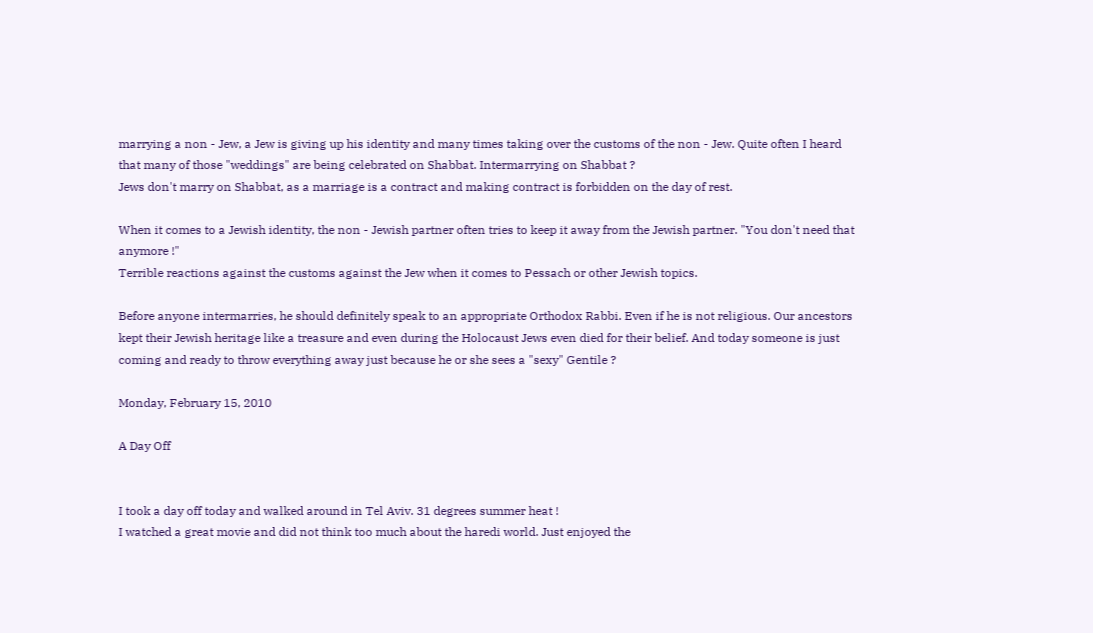marrying a non - Jew, a Jew is giving up his identity and many times taking over the customs of the non - Jew. Quite often I heard that many of those "weddings" are being celebrated on Shabbat. Intermarrying on Shabbat ?
Jews don't marry on Shabbat, as a marriage is a contract and making contract is forbidden on the day of rest.

When it comes to a Jewish identity, the non - Jewish partner often tries to keep it away from the Jewish partner. "You don't need that anymore !"
Terrible reactions against the customs against the Jew when it comes to Pessach or other Jewish topics.

Before anyone intermarries, he should definitely speak to an appropriate Orthodox Rabbi. Even if he is not religious. Our ancestors kept their Jewish heritage like a treasure and even during the Holocaust Jews even died for their belief. And today someone is just coming and ready to throw everything away just because he or she sees a "sexy" Gentile ?

Monday, February 15, 2010

A Day Off


I took a day off today and walked around in Tel Aviv. 31 degrees summer heat !
I watched a great movie and did not think too much about the haredi world. Just enjoyed the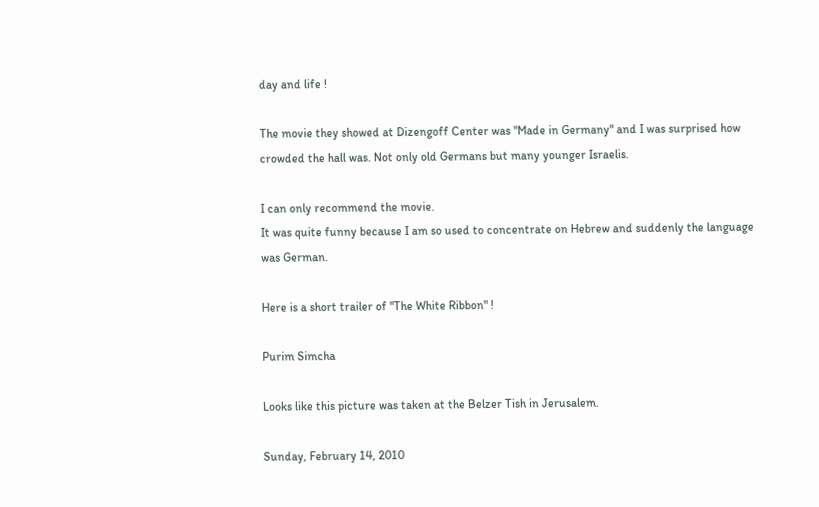day and life !

The movie they showed at Dizengoff Center was "Made in Germany" and I was surprised how crowded the hall was. Not only old Germans but many younger Israelis.

I can only recommend the movie.
It was quite funny because I am so used to concentrate on Hebrew and suddenly the language was German.

Here is a short trailer of "The White Ribbon" !

Purim Simcha

Looks like this picture was taken at the Belzer Tish in Jerusalem.

Sunday, February 14, 2010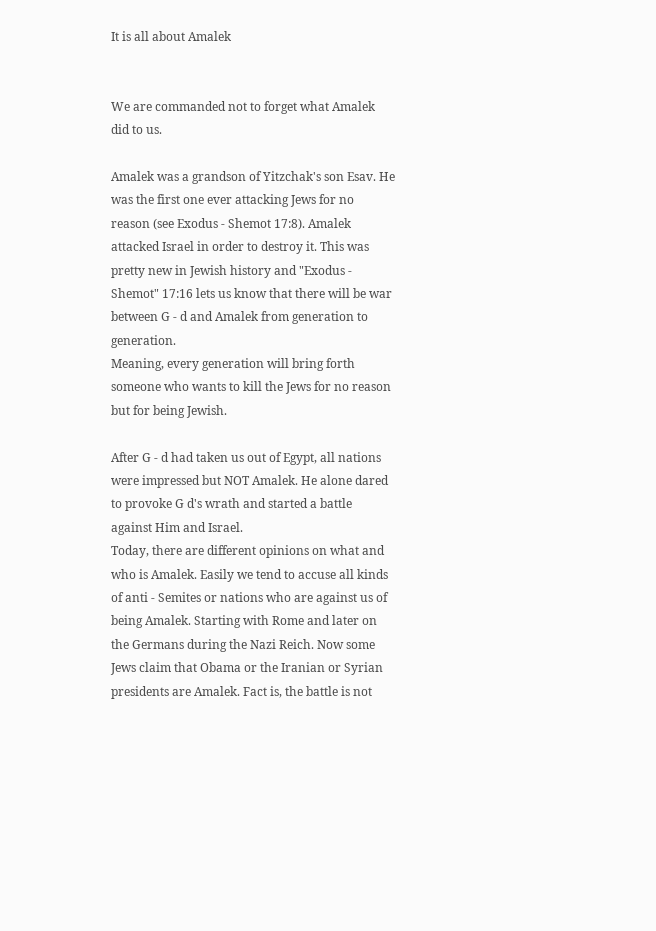It is all about Amalek


We are commanded not to forget what Amalek did to us.

Amalek was a grandson of Yitzchak's son Esav. He was the first one ever attacking Jews for no reason (see Exodus - Shemot 17:8). Amalek attacked Israel in order to destroy it. This was pretty new in Jewish history and "Exodus - Shemot" 17:16 lets us know that there will be war between G - d and Amalek from generation to generation.
Meaning, every generation will bring forth someone who wants to kill the Jews for no reason but for being Jewish.

After G - d had taken us out of Egypt, all nations were impressed but NOT Amalek. He alone dared to provoke G d's wrath and started a battle against Him and Israel.
Today, there are different opinions on what and who is Amalek. Easily we tend to accuse all kinds of anti - Semites or nations who are against us of being Amalek. Starting with Rome and later on the Germans during the Nazi Reich. Now some Jews claim that Obama or the Iranian or Syrian presidents are Amalek. Fact is, the battle is not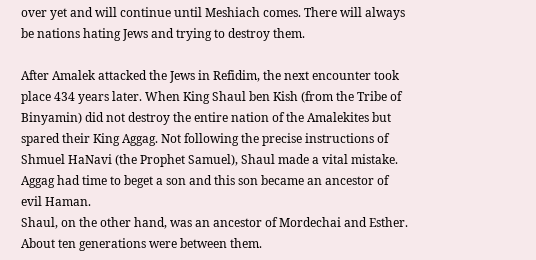over yet and will continue until Meshiach comes. There will always be nations hating Jews and trying to destroy them.

After Amalek attacked the Jews in Refidim, the next encounter took place 434 years later. When King Shaul ben Kish (from the Tribe of Binyamin) did not destroy the entire nation of the Amalekites but spared their King Aggag. Not following the precise instructions of Shmuel HaNavi (the Prophet Samuel), Shaul made a vital mistake. Aggag had time to beget a son and this son became an ancestor of evil Haman.
Shaul, on the other hand, was an ancestor of Mordechai and Esther. About ten generations were between them.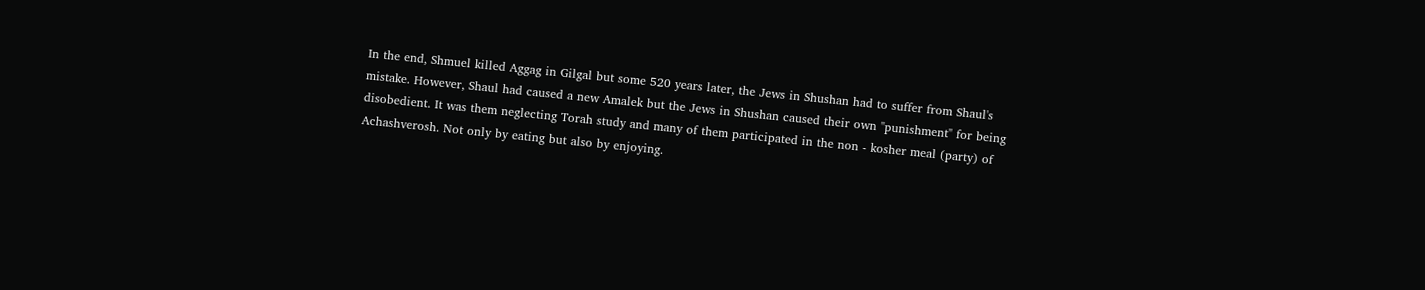In the end, Shmuel killed Aggag in Gilgal but some 520 years later, the Jews in Shushan had to suffer from Shaul's mistake. However, Shaul had caused a new Amalek but the Jews in Shushan caused their own "punishment" for being disobedient. It was them neglecting Torah study and many of them participated in the non - kosher meal (party) of Achashverosh. Not only by eating but also by enjoying.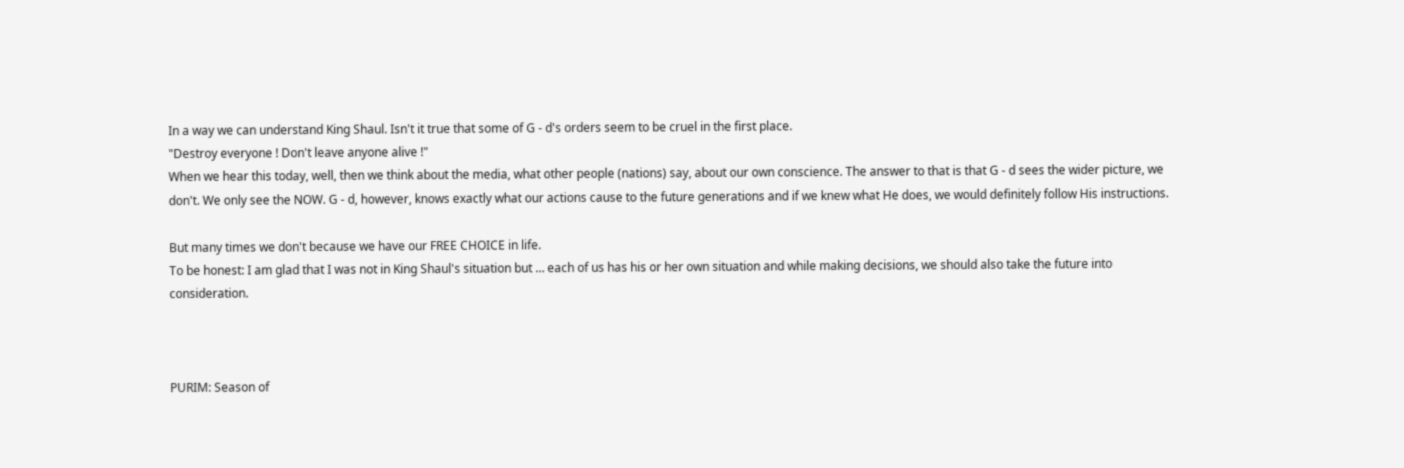In a way we can understand King Shaul. Isn't it true that some of G - d's orders seem to be cruel in the first place.
"Destroy everyone ! Don't leave anyone alive !"
When we hear this today, well, then we think about the media, what other people (nations) say, about our own conscience. The answer to that is that G - d sees the wider picture, we don't. We only see the NOW. G - d, however, knows exactly what our actions cause to the future generations and if we knew what He does, we would definitely follow His instructions.

But many times we don't because we have our FREE CHOICE in life.
To be honest: I am glad that I was not in King Shaul's situation but … each of us has his or her own situation and while making decisions, we should also take the future into consideration.



PURIM: Season of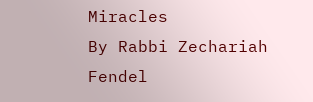Miracles
By Rabbi Zechariah Fendel